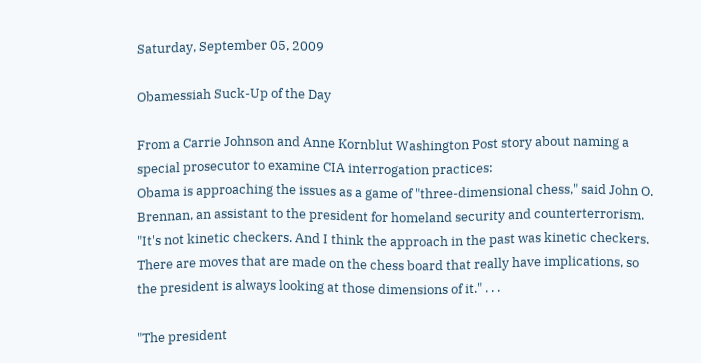Saturday, September 05, 2009

Obamessiah Suck-Up of the Day

From a Carrie Johnson and Anne Kornblut Washington Post story about naming a special prosecutor to examine CIA interrogation practices:
Obama is approaching the issues as a game of "three-dimensional chess," said John O. Brennan, an assistant to the president for homeland security and counterterrorism. "It's not kinetic checkers. And I think the approach in the past was kinetic checkers. There are moves that are made on the chess board that really have implications, so the president is always looking at those dimensions of it." . . .

"The president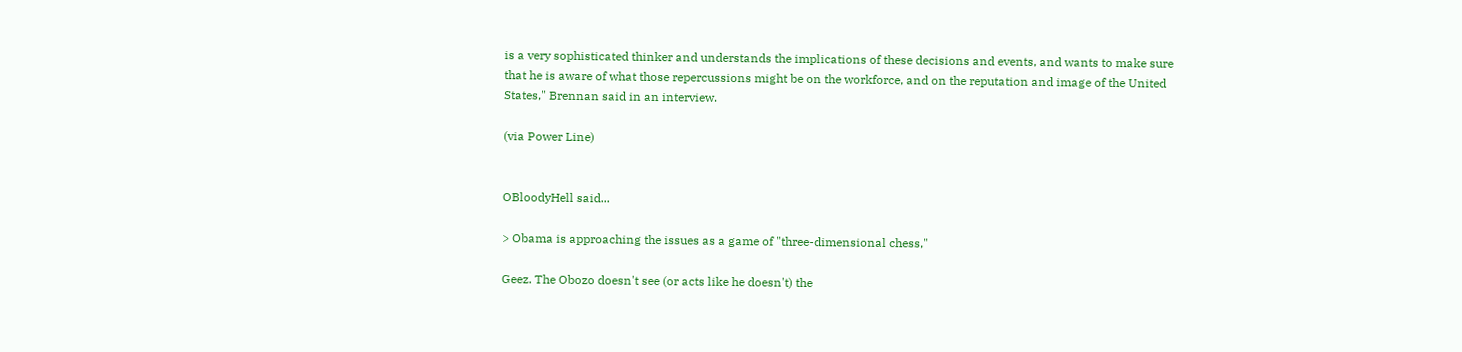is a very sophisticated thinker and understands the implications of these decisions and events, and wants to make sure that he is aware of what those repercussions might be on the workforce, and on the reputation and image of the United States," Brennan said in an interview.

(via Power Line)


OBloodyHell said...

> Obama is approaching the issues as a game of "three-dimensional chess,"

Geez. The Obozo doesn't see (or acts like he doesn't) the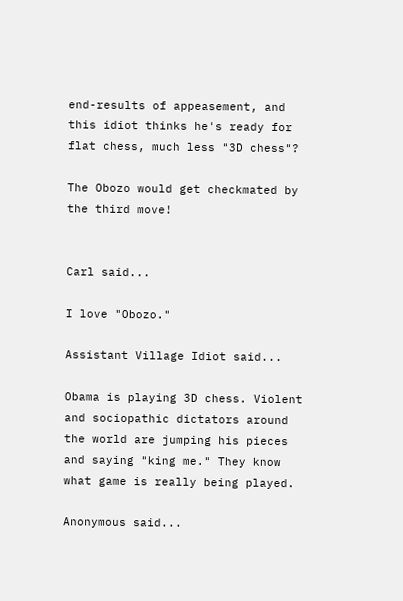end-results of appeasement, and this idiot thinks he's ready for flat chess, much less "3D chess"?

The Obozo would get checkmated by the third move!


Carl said...

I love "Obozo."

Assistant Village Idiot said...

Obama is playing 3D chess. Violent and sociopathic dictators around the world are jumping his pieces and saying "king me." They know what game is really being played.

Anonymous said...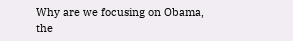Why are we focusing on Obama, the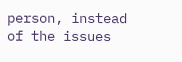person, instead of the issues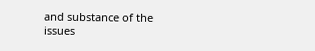and substance of the issues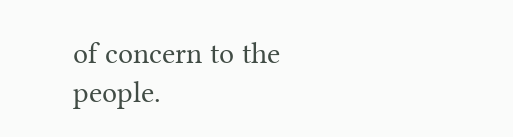of concern to the people.